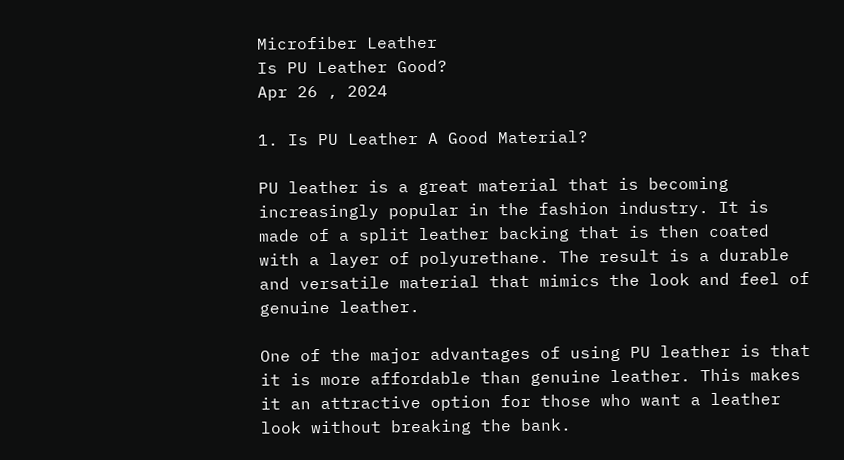Microfiber Leather
Is PU Leather Good?
Apr 26 , 2024

1. Is PU Leather A Good Material?

PU leather is a great material that is becoming increasingly popular in the fashion industry. It is made of a split leather backing that is then coated with a layer of polyurethane. The result is a durable and versatile material that mimics the look and feel of genuine leather.

One of the major advantages of using PU leather is that it is more affordable than genuine leather. This makes it an attractive option for those who want a leather look without breaking the bank.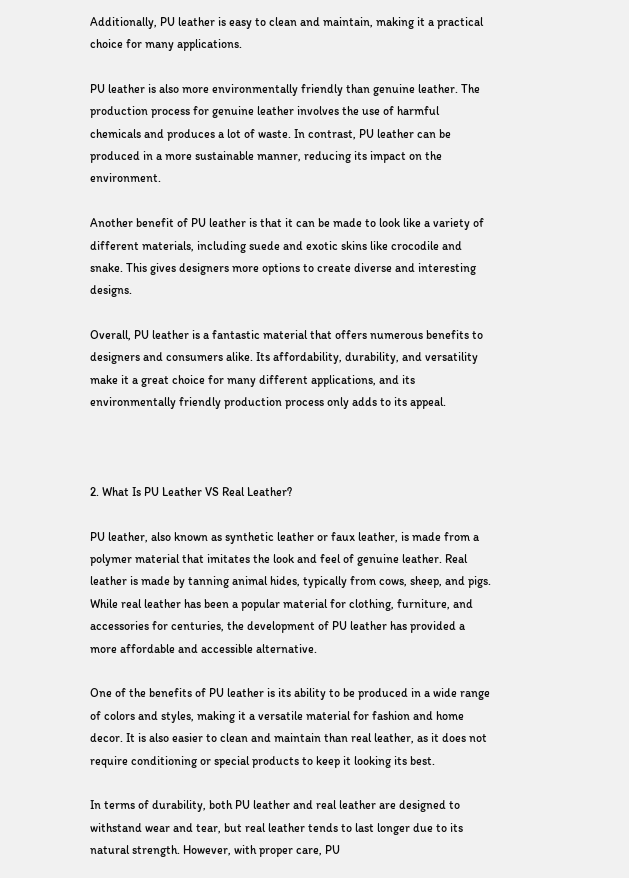Additionally, PU leather is easy to clean and maintain, making it a practical choice for many applications.

PU leather is also more environmentally friendly than genuine leather. The production process for genuine leather involves the use of harmful chemicals and produces a lot of waste. In contrast, PU leather can be produced in a more sustainable manner, reducing its impact on the environment.

Another benefit of PU leather is that it can be made to look like a variety of different materials, including suede and exotic skins like crocodile and snake. This gives designers more options to create diverse and interesting designs.

Overall, PU leather is a fantastic material that offers numerous benefits to designers and consumers alike. Its affordability, durability, and versatility make it a great choice for many different applications, and its environmentally friendly production process only adds to its appeal.



2. What Is PU Leather VS Real Leather?

PU leather, also known as synthetic leather or faux leather, is made from a polymer material that imitates the look and feel of genuine leather. Real leather is made by tanning animal hides, typically from cows, sheep, and pigs. While real leather has been a popular material for clothing, furniture, and accessories for centuries, the development of PU leather has provided a more affordable and accessible alternative.

One of the benefits of PU leather is its ability to be produced in a wide range of colors and styles, making it a versatile material for fashion and home decor. It is also easier to clean and maintain than real leather, as it does not require conditioning or special products to keep it looking its best.

In terms of durability, both PU leather and real leather are designed to withstand wear and tear, but real leather tends to last longer due to its natural strength. However, with proper care, PU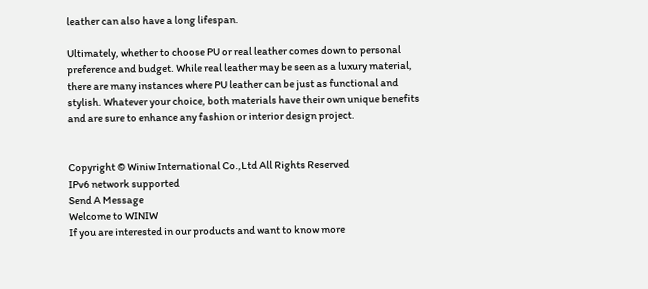leather can also have a long lifespan.

Ultimately, whether to choose PU or real leather comes down to personal preference and budget. While real leather may be seen as a luxury material, there are many instances where PU leather can be just as functional and stylish. Whatever your choice, both materials have their own unique benefits and are sure to enhance any fashion or interior design project.


Copyright © Winiw International Co.,Ltd All Rights Reserved
IPv6 network supported
Send A Message
Welcome to WINIW
If you are interested in our products and want to know more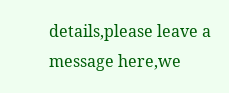details,please leave a message here,we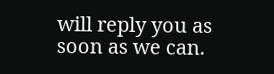will reply you as soon as we can.